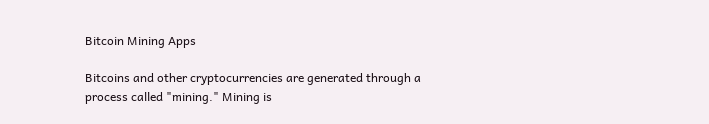Bitcoin Mining Apps

Bitcoins and other cryptocurrencies are generated through a process called "mining." Mining is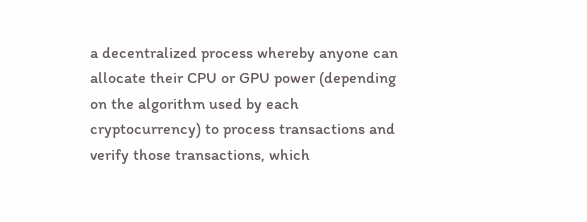a decentralized process whereby anyone can allocate their CPU or GPU power (depending on the algorithm used by each cryptocurrency) to process transactions and verify those transactions, which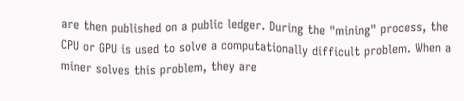are then published on a public ledger. During the "mining" process, the CPU or GPU is used to solve a computationally difficult problem. When a miner solves this problem, they are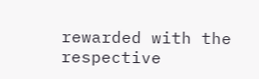rewarded with the respective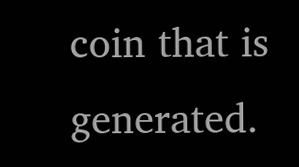coin that is generated.